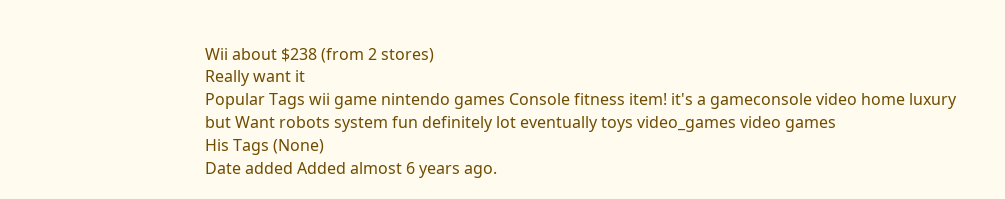Wii about $238 (from 2 stores)
Really want it
Popular Tags wii game nintendo games Console fitness item! it's a gameconsole video home luxury but Want robots system fun definitely lot eventually toys video_games video games
His Tags (None)
Date added Added almost 6 years ago.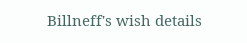Billneff's wish details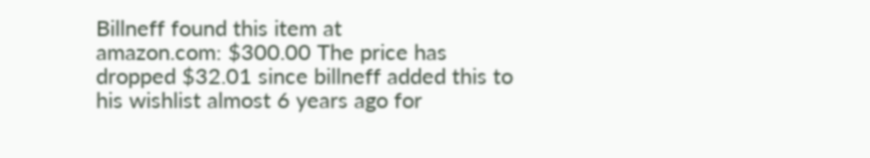Billneff found this item at
amazon.com: $300.00 The price has dropped $32.01 since billneff added this to his wishlist almost 6 years ago for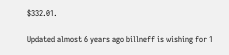$332.01.

Updated almost 6 years ago billneff is wishing for 1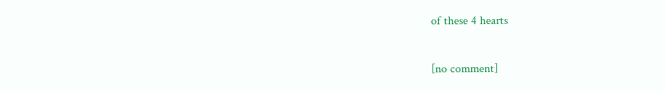of these 4 hearts

[no comment]